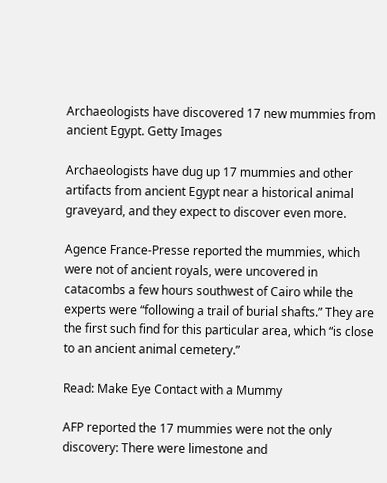Archaeologists have discovered 17 new mummies from ancient Egypt. Getty Images

Archaeologists have dug up 17 mummies and other artifacts from ancient Egypt near a historical animal graveyard, and they expect to discover even more.

Agence France-Presse reported the mummies, which were not of ancient royals, were uncovered in catacombs a few hours southwest of Cairo while the experts were “following a trail of burial shafts.” They are the first such find for this particular area, which “is close to an ancient animal cemetery.”

Read: Make Eye Contact with a Mummy

AFP reported the 17 mummies were not the only discovery: There were limestone and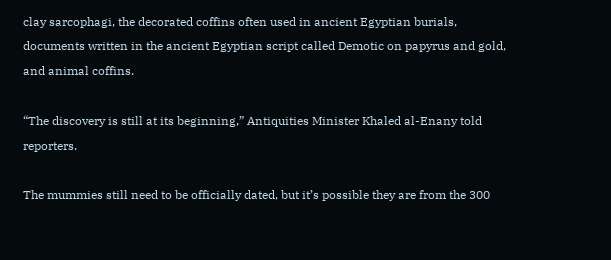clay sarcophagi, the decorated coffins often used in ancient Egyptian burials, documents written in the ancient Egyptian script called Demotic on papyrus and gold, and animal coffins.

“The discovery is still at its beginning,” Antiquities Minister Khaled al-Enany told reporters.

The mummies still need to be officially dated, but it’s possible they are from the 300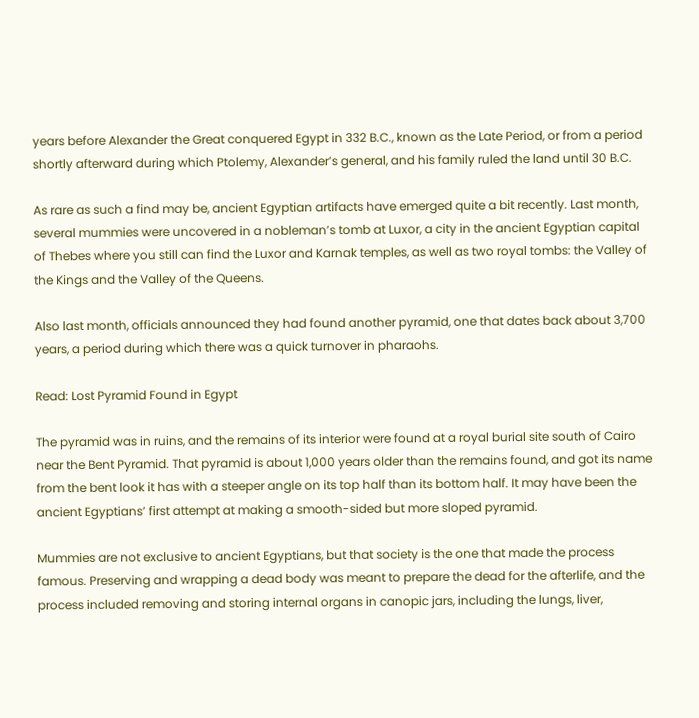years before Alexander the Great conquered Egypt in 332 B.C., known as the Late Period, or from a period shortly afterward during which Ptolemy, Alexander’s general, and his family ruled the land until 30 B.C.

As rare as such a find may be, ancient Egyptian artifacts have emerged quite a bit recently. Last month, several mummies were uncovered in a nobleman’s tomb at Luxor, a city in the ancient Egyptian capital of Thebes where you still can find the Luxor and Karnak temples, as well as two royal tombs: the Valley of the Kings and the Valley of the Queens.

Also last month, officials announced they had found another pyramid, one that dates back about 3,700 years, a period during which there was a quick turnover in pharaohs.

Read: Lost Pyramid Found in Egypt

The pyramid was in ruins, and the remains of its interior were found at a royal burial site south of Cairo near the Bent Pyramid. That pyramid is about 1,000 years older than the remains found, and got its name from the bent look it has with a steeper angle on its top half than its bottom half. It may have been the ancient Egyptians’ first attempt at making a smooth-sided but more sloped pyramid.

Mummies are not exclusive to ancient Egyptians, but that society is the one that made the process famous. Preserving and wrapping a dead body was meant to prepare the dead for the afterlife, and the process included removing and storing internal organs in canopic jars, including the lungs, liver,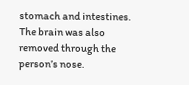stomach and intestines. The brain was also removed through the person’s nose.